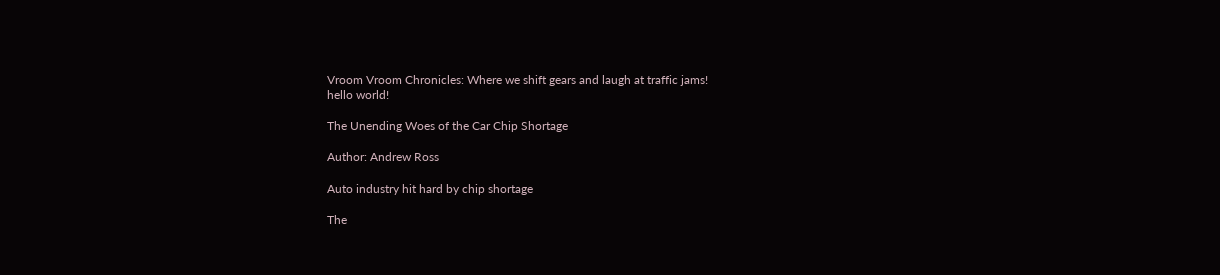Vroom Vroom Chronicles: Where we shift gears and laugh at traffic jams!
hello world!

The Unending Woes of the Car Chip Shortage

Author: Andrew Ross

Auto industry hit hard by chip shortage

The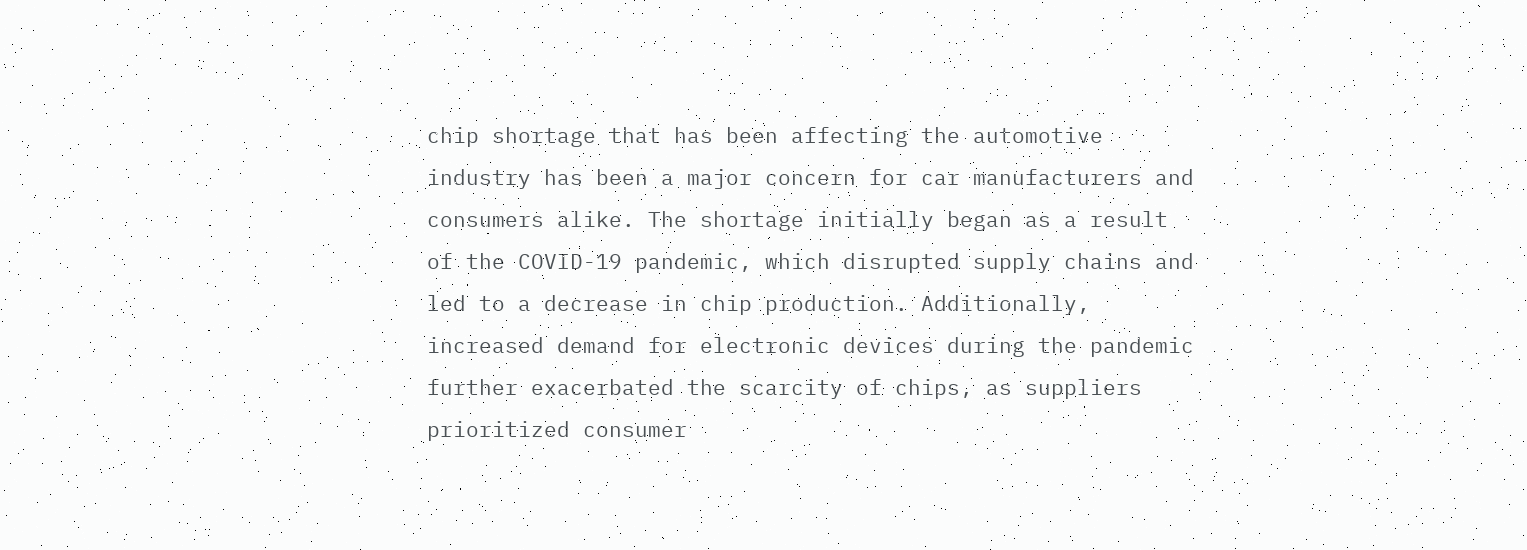chip shortage that has been affecting the automotive industry has been a major concern for car manufacturers and consumers alike. The shortage initially began as a result of the COVID-19 pandemic, which disrupted supply chains and led to a decrease in chip production. Additionally, increased demand for electronic devices during the pandemic further exacerbated the scarcity of chips, as suppliers prioritized consumer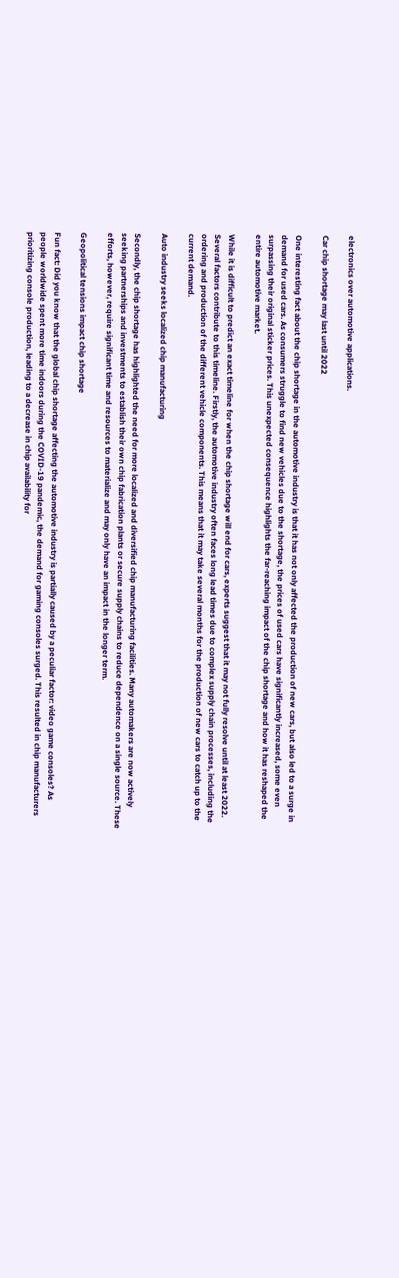electronics over automotive applications.

Car chip shortage may last until 2022

One interesting fact about the chip shortage in the automotive industry is that it has not only affected the production of new cars, but also led to a surge in demand for used cars. As consumers struggle to find new vehicles due to the shortage, the prices of used cars have significantly increased, some even surpassing their original sticker prices. This unexpected consequence highlights the far-reaching impact of the chip shortage and how it has reshaped the entire automotive market.

While it is difficult to predict an exact timeline for when the chip shortage will end for cars, experts suggest that it may not fully resolve until at least 2022. Several factors contribute to this timeline. Firstly, the automotive industry often faces long lead times due to complex supply chain processes, including the ordering and production of the different vehicle components. This means that it may take several months for the production of new cars to catch up to the current demand.

Auto industry seeks localized chip manufacturing

Secondly, the chip shortage has highlighted the need for more localized and diversified chip manufacturing facilities. Many automakers are now actively seeking partnerships and investments to establish their own chip fabrication plants or secure supply chains to reduce dependence on a single source. These efforts, however, require significant time and resources to materialize and may only have an impact in the longer term.

Geopolitical tensions impact chip shortage

Fun fact: Did you know that the global chip shortage affecting the automotive industry is partially caused by a peculiar factor: video game consoles? As people worldwide spent more time indoors during the COVID-19 pandemic, the demand for gaming consoles surged. This resulted in chip manufacturers prioritizing console production, leading to a decrease in chip availability for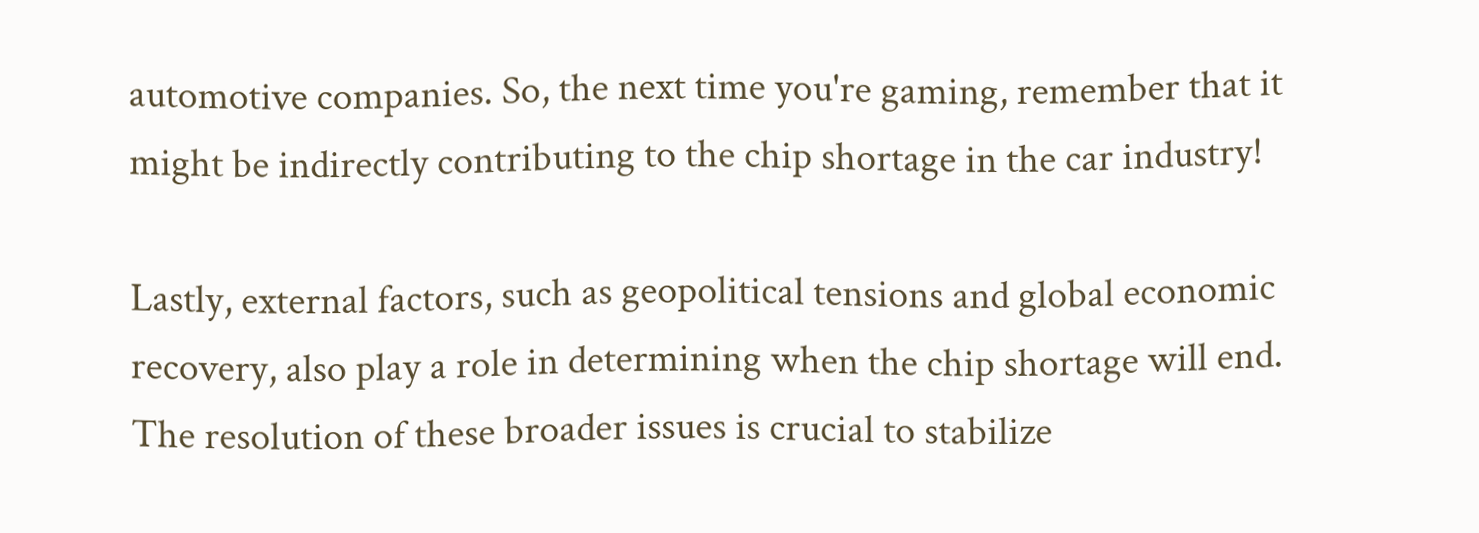automotive companies. So, the next time you're gaming, remember that it might be indirectly contributing to the chip shortage in the car industry!

Lastly, external factors, such as geopolitical tensions and global economic recovery, also play a role in determining when the chip shortage will end. The resolution of these broader issues is crucial to stabilize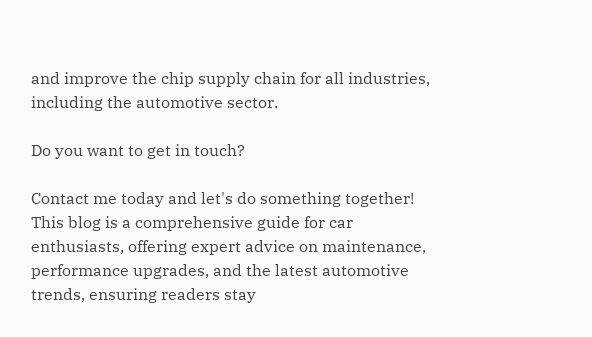and improve the chip supply chain for all industries, including the automotive sector.

Do you want to get in touch?

Contact me today and let's do something together!
This blog is a comprehensive guide for car enthusiasts, offering expert advice on maintenance, performance upgrades, and the latest automotive trends, ensuring readers stay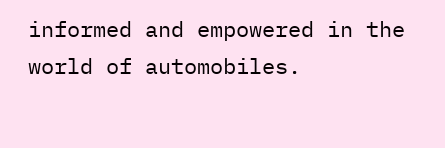informed and empowered in the world of automobiles.